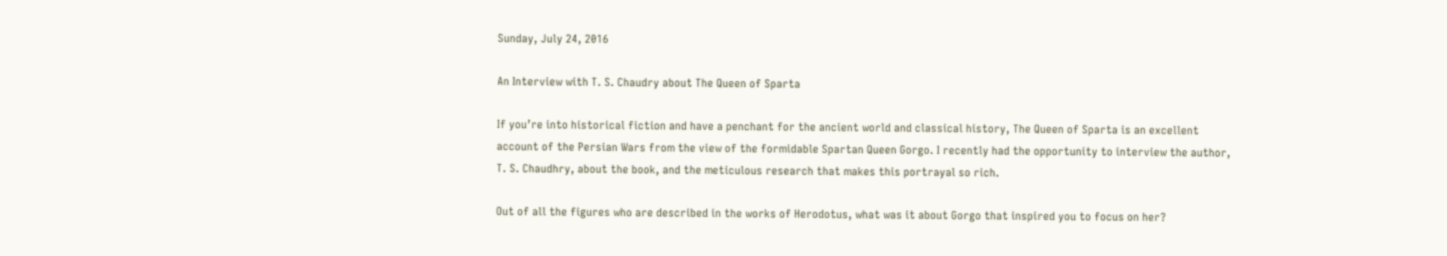Sunday, July 24, 2016

An Interview with T. S. Chaudry about The Queen of Sparta

If you’re into historical fiction and have a penchant for the ancient world and classical history, The Queen of Sparta is an excellent account of the Persian Wars from the view of the formidable Spartan Queen Gorgo. I recently had the opportunity to interview the author, T. S. Chaudhry, about the book, and the meticulous research that makes this portrayal so rich.

Out of all the figures who are described in the works of Herodotus, what was it about Gorgo that inspired you to focus on her?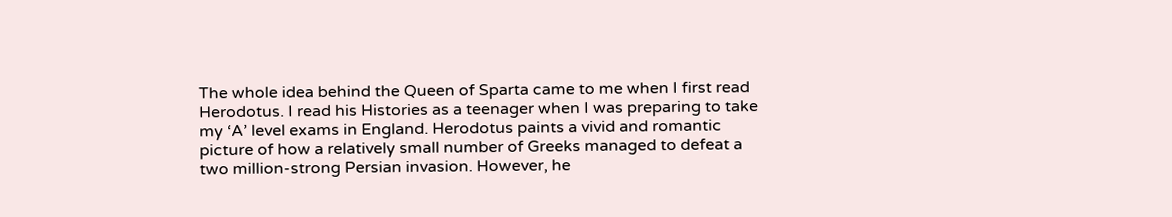The whole idea behind the Queen of Sparta came to me when I first read Herodotus. I read his Histories as a teenager when I was preparing to take my ‘A’ level exams in England. Herodotus paints a vivid and romantic picture of how a relatively small number of Greeks managed to defeat a two million-strong Persian invasion. However, he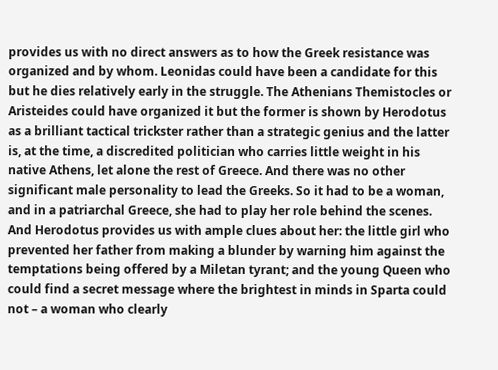provides us with no direct answers as to how the Greek resistance was organized and by whom. Leonidas could have been a candidate for this but he dies relatively early in the struggle. The Athenians Themistocles or Aristeides could have organized it but the former is shown by Herodotus as a brilliant tactical trickster rather than a strategic genius and the latter is, at the time, a discredited politician who carries little weight in his native Athens, let alone the rest of Greece. And there was no other significant male personality to lead the Greeks. So it had to be a woman, and in a patriarchal Greece, she had to play her role behind the scenes. And Herodotus provides us with ample clues about her: the little girl who prevented her father from making a blunder by warning him against the temptations being offered by a Miletan tyrant; and the young Queen who could find a secret message where the brightest in minds in Sparta could not – a woman who clearly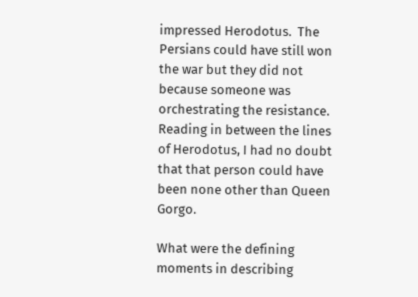impressed Herodotus.  The Persians could have still won the war but they did not because someone was orchestrating the resistance.  Reading in between the lines of Herodotus, I had no doubt that that person could have been none other than Queen Gorgo.

What were the defining moments in describing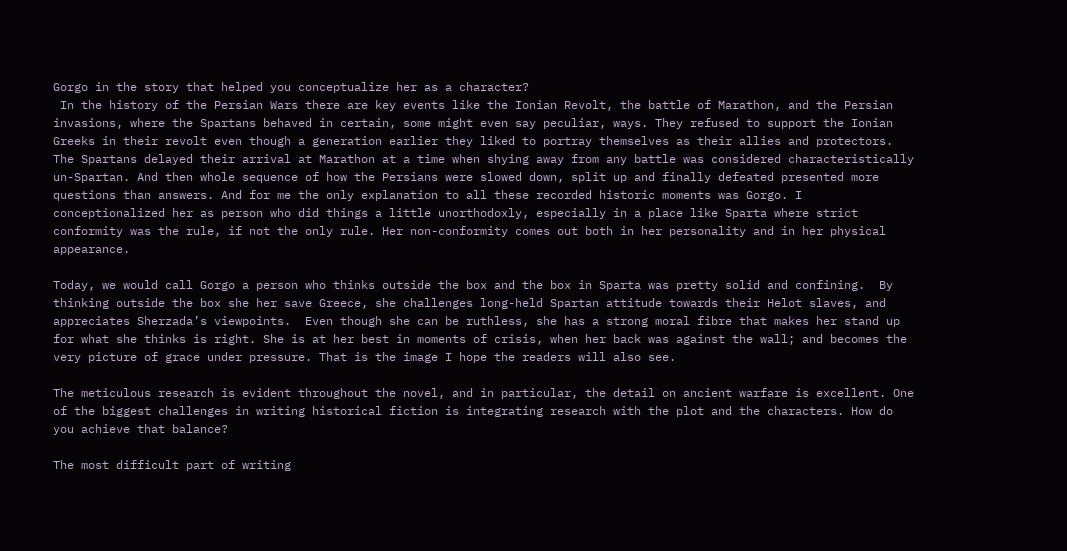Gorgo in the story that helped you conceptualize her as a character?
 In the history of the Persian Wars there are key events like the Ionian Revolt, the battle of Marathon, and the Persian invasions, where the Spartans behaved in certain, some might even say peculiar, ways. They refused to support the Ionian Greeks in their revolt even though a generation earlier they liked to portray themselves as their allies and protectors. The Spartans delayed their arrival at Marathon at a time when shying away from any battle was considered characteristically un-Spartan. And then whole sequence of how the Persians were slowed down, split up and finally defeated presented more questions than answers. And for me the only explanation to all these recorded historic moments was Gorgo. I conceptionalized her as person who did things a little unorthodoxly, especially in a place like Sparta where strict conformity was the rule, if not the only rule. Her non-conformity comes out both in her personality and in her physical appearance.

Today, we would call Gorgo a person who thinks outside the box and the box in Sparta was pretty solid and confining.  By thinking outside the box she her save Greece, she challenges long-held Spartan attitude towards their Helot slaves, and appreciates Sherzada’s viewpoints.  Even though she can be ruthless, she has a strong moral fibre that makes her stand up for what she thinks is right. She is at her best in moments of crisis, when her back was against the wall; and becomes the very picture of grace under pressure. That is the image I hope the readers will also see.

The meticulous research is evident throughout the novel, and in particular, the detail on ancient warfare is excellent. One of the biggest challenges in writing historical fiction is integrating research with the plot and the characters. How do you achieve that balance?

The most difficult part of writing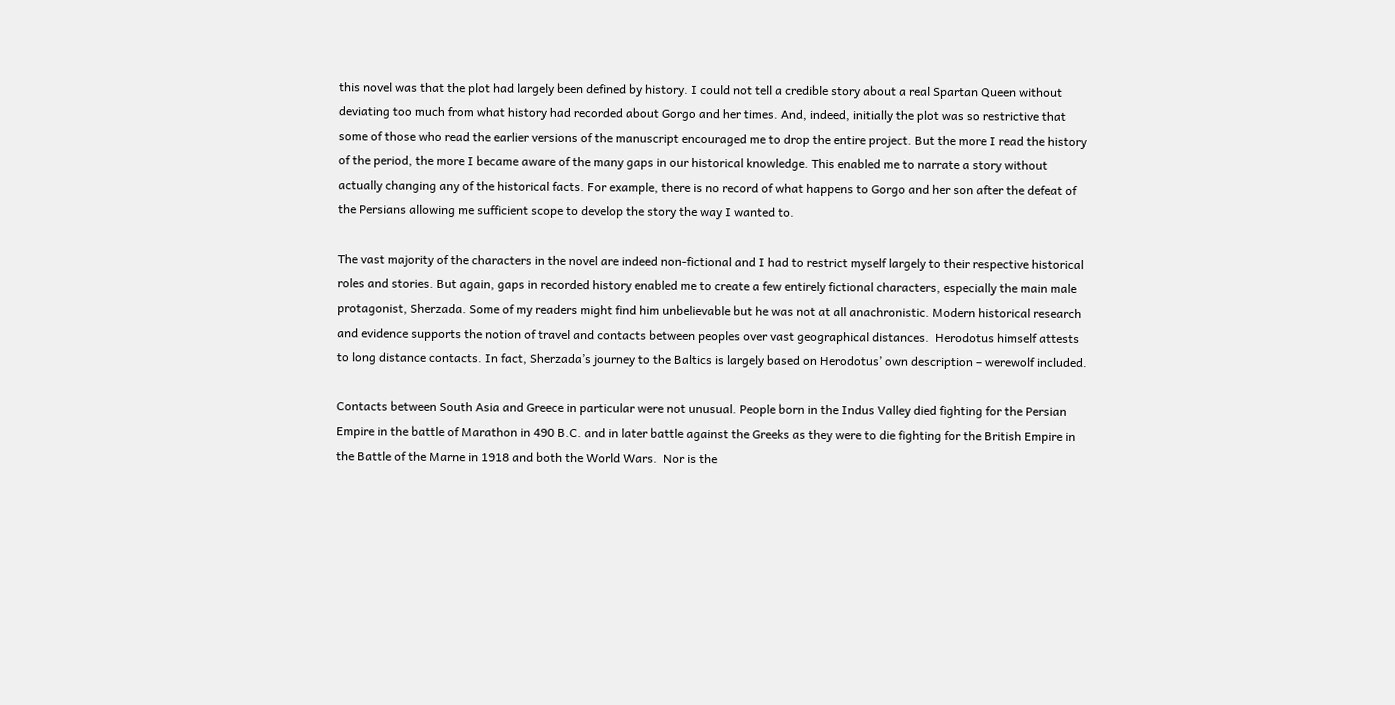this novel was that the plot had largely been defined by history. I could not tell a credible story about a real Spartan Queen without deviating too much from what history had recorded about Gorgo and her times. And, indeed, initially the plot was so restrictive that some of those who read the earlier versions of the manuscript encouraged me to drop the entire project. But the more I read the history of the period, the more I became aware of the many gaps in our historical knowledge. This enabled me to narrate a story without actually changing any of the historical facts. For example, there is no record of what happens to Gorgo and her son after the defeat of the Persians allowing me sufficient scope to develop the story the way I wanted to.

The vast majority of the characters in the novel are indeed non-fictional and I had to restrict myself largely to their respective historical roles and stories. But again, gaps in recorded history enabled me to create a few entirely fictional characters, especially the main male protagonist, Sherzada. Some of my readers might find him unbelievable but he was not at all anachronistic. Modern historical research and evidence supports the notion of travel and contacts between peoples over vast geographical distances.  Herodotus himself attests to long distance contacts. In fact, Sherzada’s journey to the Baltics is largely based on Herodotus’ own description – werewolf included.

Contacts between South Asia and Greece in particular were not unusual. People born in the Indus Valley died fighting for the Persian Empire in the battle of Marathon in 490 B.C. and in later battle against the Greeks as they were to die fighting for the British Empire in the Battle of the Marne in 1918 and both the World Wars.  Nor is the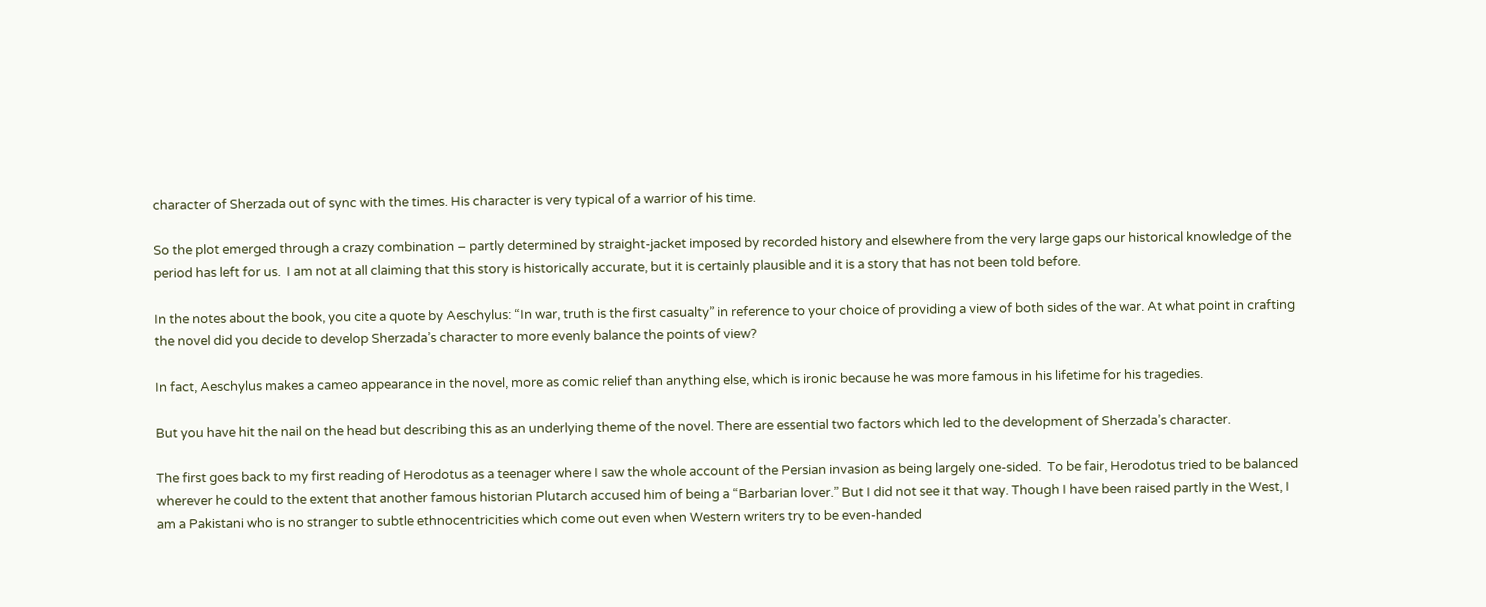character of Sherzada out of sync with the times. His character is very typical of a warrior of his time.

So the plot emerged through a crazy combination – partly determined by straight-jacket imposed by recorded history and elsewhere from the very large gaps our historical knowledge of the period has left for us.  I am not at all claiming that this story is historically accurate, but it is certainly plausible and it is a story that has not been told before.

In the notes about the book, you cite a quote by Aeschylus: “In war, truth is the first casualty” in reference to your choice of providing a view of both sides of the war. At what point in crafting the novel did you decide to develop Sherzada’s character to more evenly balance the points of view?

In fact, Aeschylus makes a cameo appearance in the novel, more as comic relief than anything else, which is ironic because he was more famous in his lifetime for his tragedies.

But you have hit the nail on the head but describing this as an underlying theme of the novel. There are essential two factors which led to the development of Sherzada’s character.

The first goes back to my first reading of Herodotus as a teenager where I saw the whole account of the Persian invasion as being largely one-sided.  To be fair, Herodotus tried to be balanced wherever he could to the extent that another famous historian Plutarch accused him of being a “Barbarian lover.” But I did not see it that way. Though I have been raised partly in the West, I am a Pakistani who is no stranger to subtle ethnocentricities which come out even when Western writers try to be even-handed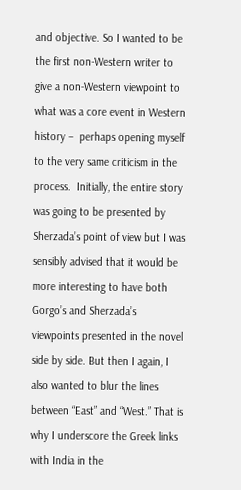and objective. So I wanted to be the first non-Western writer to give a non-Western viewpoint to what was a core event in Western history –  perhaps opening myself to the very same criticism in the process.  Initially, the entire story was going to be presented by Sherzada’s point of view but I was sensibly advised that it would be more interesting to have both Gorgo’s and Sherzada’s viewpoints presented in the novel side by side. But then I again, I also wanted to blur the lines between “East” and “West.” That is why I underscore the Greek links with India in the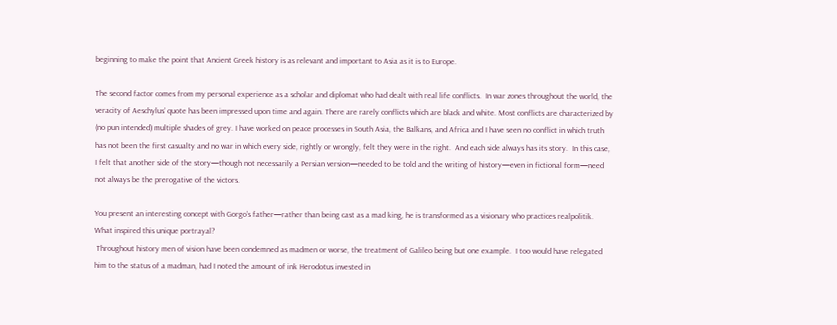beginning to make the point that Ancient Greek history is as relevant and important to Asia as it is to Europe.

The second factor comes from my personal experience as a scholar and diplomat who had dealt with real life conflicts.  In war zones throughout the world, the veracity of Aeschylus’ quote has been impressed upon time and again. There are rarely conflicts which are black and white. Most conflicts are characterized by (no pun intended) multiple shades of grey. I have worked on peace processes in South Asia, the Balkans, and Africa and I have seen no conflict in which truth has not been the first casualty and no war in which every side, rightly or wrongly, felt they were in the right.  And each side always has its story.  In this case, I felt that another side of the story—though not necessarily a Persian version—needed to be told and the writing of history—even in fictional form—need not always be the prerogative of the victors.

You present an interesting concept with Gorgo’s father—rather than being cast as a mad king, he is transformed as a visionary who practices realpolitik. What inspired this unique portrayal?
 Throughout history men of vision have been condemned as madmen or worse, the treatment of Galileo being but one example.  I too would have relegated him to the status of a madman, had I noted the amount of ink Herodotus invested in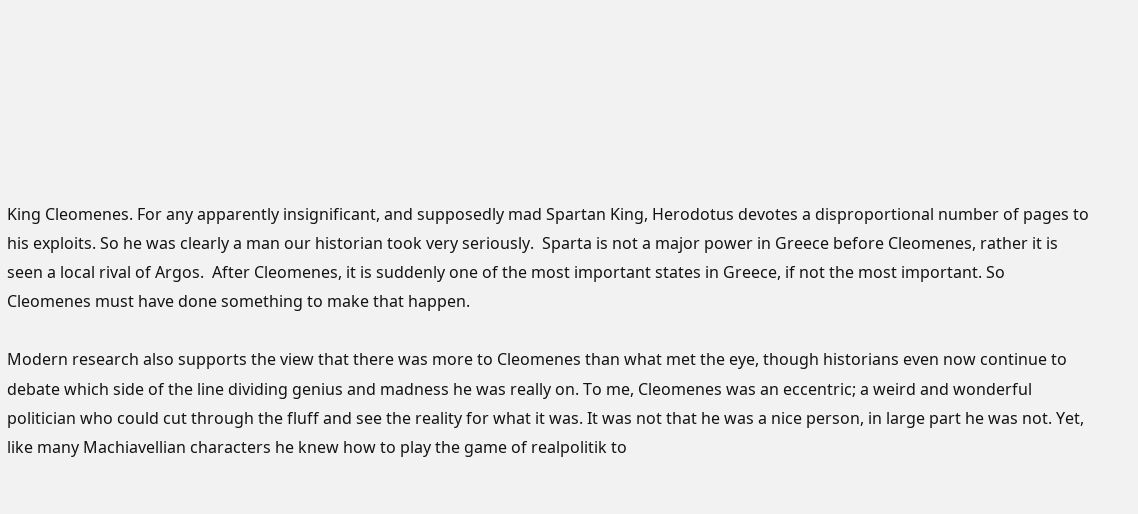King Cleomenes. For any apparently insignificant, and supposedly mad Spartan King, Herodotus devotes a disproportional number of pages to his exploits. So he was clearly a man our historian took very seriously.  Sparta is not a major power in Greece before Cleomenes, rather it is seen a local rival of Argos.  After Cleomenes, it is suddenly one of the most important states in Greece, if not the most important. So Cleomenes must have done something to make that happen.

Modern research also supports the view that there was more to Cleomenes than what met the eye, though historians even now continue to debate which side of the line dividing genius and madness he was really on. To me, Cleomenes was an eccentric; a weird and wonderful politician who could cut through the fluff and see the reality for what it was. It was not that he was a nice person, in large part he was not. Yet, like many Machiavellian characters he knew how to play the game of realpolitik to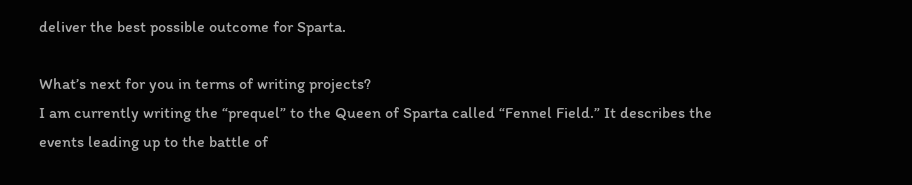deliver the best possible outcome for Sparta.

What’s next for you in terms of writing projects?
I am currently writing the “prequel” to the Queen of Sparta called “Fennel Field.” It describes the events leading up to the battle of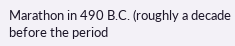Marathon in 490 B.C. (roughly a decade before the period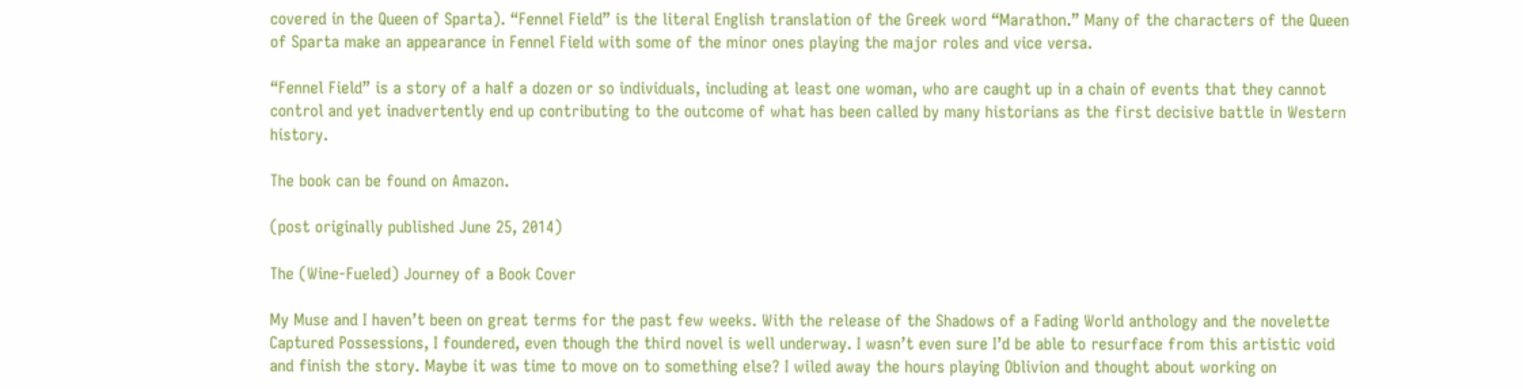covered in the Queen of Sparta). “Fennel Field” is the literal English translation of the Greek word “Marathon.” Many of the characters of the Queen of Sparta make an appearance in Fennel Field with some of the minor ones playing the major roles and vice versa.

“Fennel Field” is a story of a half a dozen or so individuals, including at least one woman, who are caught up in a chain of events that they cannot control and yet inadvertently end up contributing to the outcome of what has been called by many historians as the first decisive battle in Western history.

The book can be found on Amazon.

(post originally published June 25, 2014)

The (Wine-Fueled) Journey of a Book Cover

My Muse and I haven’t been on great terms for the past few weeks. With the release of the Shadows of a Fading World anthology and the novelette Captured Possessions, I foundered, even though the third novel is well underway. I wasn’t even sure I’d be able to resurface from this artistic void and finish the story. Maybe it was time to move on to something else? I wiled away the hours playing Oblivion and thought about working on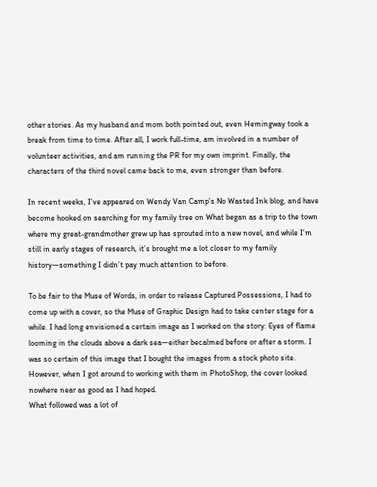other stories. As my husband and mom both pointed out, even Hemingway took a break from time to time. After all, I work full-time, am involved in a number of volunteer activities, and am running the PR for my own imprint. Finally, the characters of the third novel came back to me, even stronger than before.

In recent weeks, I’ve appeared on Wendy Van Camp’s No Wasted Ink blog, and have become hooked on searching for my family tree on What began as a trip to the town where my great-grandmother grew up has sprouted into a new novel, and while I’m still in early stages of research, it’s brought me a lot closer to my family history—something I didn’t pay much attention to before.

To be fair to the Muse of Words, in order to release Captured Possessions, I had to come up with a cover, so the Muse of Graphic Design had to take center stage for a while. I had long envisioned a certain image as I worked on the story: Eyes of flame looming in the clouds above a dark sea—either becalmed before or after a storm. I was so certain of this image that I bought the images from a stock photo site. However, when I got around to working with them in PhotoShop, the cover looked nowhere near as good as I had hoped.
What followed was a lot of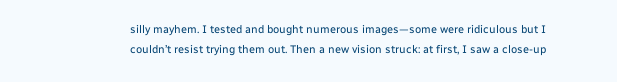silly mayhem. I tested and bought numerous images—some were ridiculous but I couldn’t resist trying them out. Then a new vision struck: at first, I saw a close-up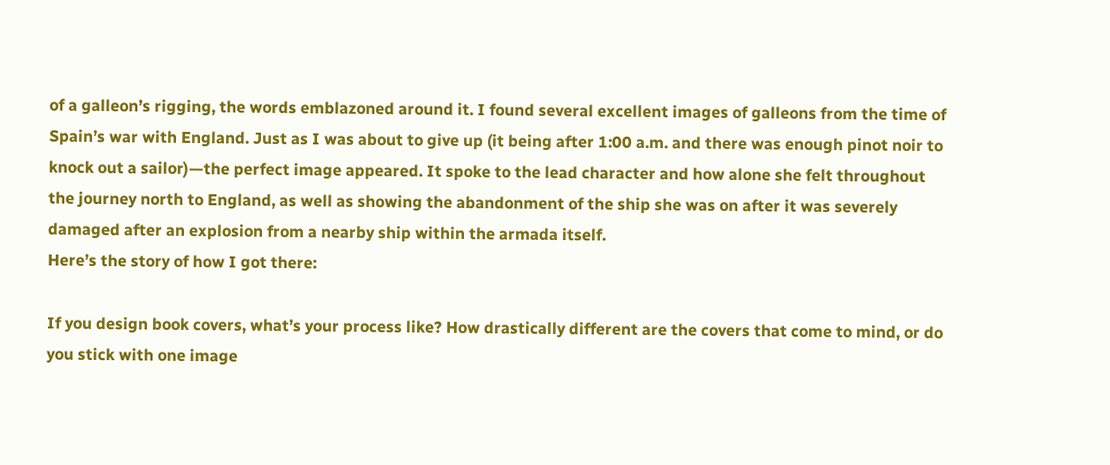of a galleon’s rigging, the words emblazoned around it. I found several excellent images of galleons from the time of Spain’s war with England. Just as I was about to give up (it being after 1:00 a.m. and there was enough pinot noir to knock out a sailor)—the perfect image appeared. It spoke to the lead character and how alone she felt throughout the journey north to England, as well as showing the abandonment of the ship she was on after it was severely damaged after an explosion from a nearby ship within the armada itself.
Here’s the story of how I got there:

If you design book covers, what’s your process like? How drastically different are the covers that come to mind, or do you stick with one image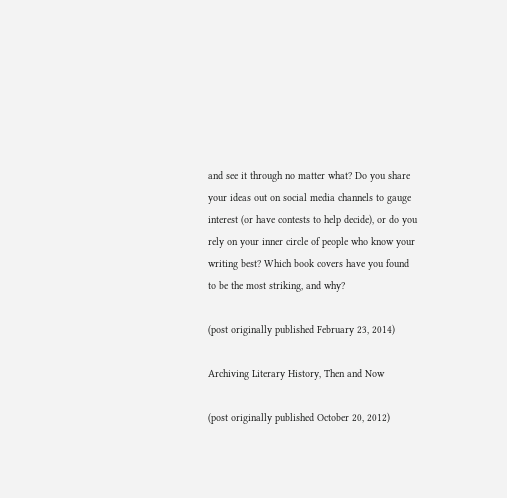and see it through no matter what? Do you share your ideas out on social media channels to gauge interest (or have contests to help decide), or do you rely on your inner circle of people who know your writing best? Which book covers have you found to be the most striking, and why?

(post originally published February 23, 2014)

Archiving Literary History, Then and Now

(post originally published October 20, 2012)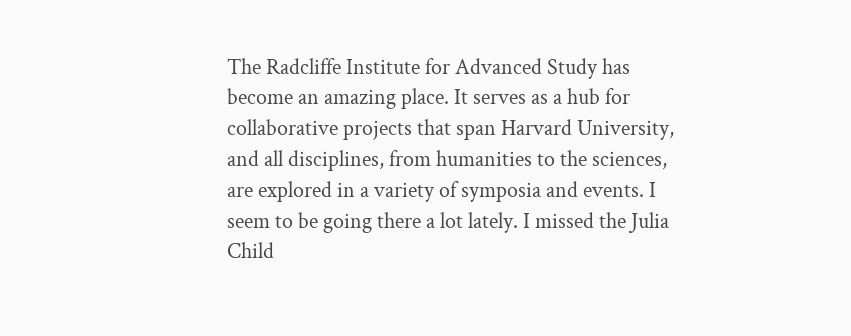The Radcliffe Institute for Advanced Study has become an amazing place. It serves as a hub for collaborative projects that span Harvard University, and all disciplines, from humanities to the sciences, are explored in a variety of symposia and events. I seem to be going there a lot lately. I missed the Julia Child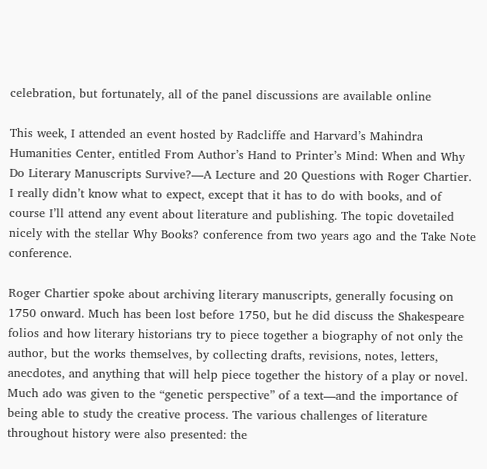celebration, but fortunately, all of the panel discussions are available online

This week, I attended an event hosted by Radcliffe and Harvard’s Mahindra Humanities Center, entitled From Author’s Hand to Printer’s Mind: When and Why Do Literary Manuscripts Survive?—A Lecture and 20 Questions with Roger Chartier. I really didn’t know what to expect, except that it has to do with books, and of course I’ll attend any event about literature and publishing. The topic dovetailed nicely with the stellar Why Books? conference from two years ago and the Take Note conference.

Roger Chartier spoke about archiving literary manuscripts, generally focusing on 1750 onward. Much has been lost before 1750, but he did discuss the Shakespeare folios and how literary historians try to piece together a biography of not only the author, but the works themselves, by collecting drafts, revisions, notes, letters, anecdotes, and anything that will help piece together the history of a play or novel. Much ado was given to the “genetic perspective” of a text—and the importance of being able to study the creative process. The various challenges of literature throughout history were also presented: the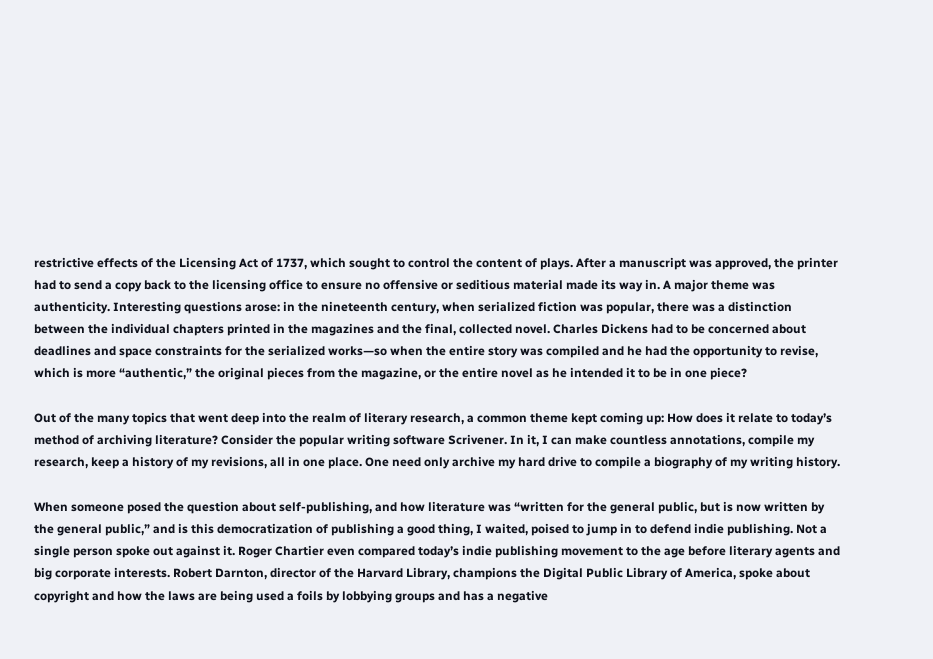restrictive effects of the Licensing Act of 1737, which sought to control the content of plays. After a manuscript was approved, the printer had to send a copy back to the licensing office to ensure no offensive or seditious material made its way in. A major theme was authenticity. Interesting questions arose: in the nineteenth century, when serialized fiction was popular, there was a distinction between the individual chapters printed in the magazines and the final, collected novel. Charles Dickens had to be concerned about deadlines and space constraints for the serialized works—so when the entire story was compiled and he had the opportunity to revise, which is more “authentic,” the original pieces from the magazine, or the entire novel as he intended it to be in one piece?

Out of the many topics that went deep into the realm of literary research, a common theme kept coming up: How does it relate to today’s method of archiving literature? Consider the popular writing software Scrivener. In it, I can make countless annotations, compile my research, keep a history of my revisions, all in one place. One need only archive my hard drive to compile a biography of my writing history.

When someone posed the question about self-publishing, and how literature was “written for the general public, but is now written by the general public,” and is this democratization of publishing a good thing, I waited, poised to jump in to defend indie publishing. Not a single person spoke out against it. Roger Chartier even compared today’s indie publishing movement to the age before literary agents and big corporate interests. Robert Darnton, director of the Harvard Library, champions the Digital Public Library of America, spoke about copyright and how the laws are being used a foils by lobbying groups and has a negative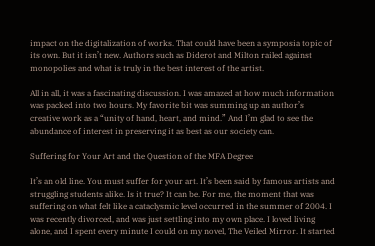impact on the digitalization of works. That could have been a symposia topic of its own. But it isn’t new. Authors such as Diderot and Milton railed against monopolies and what is truly in the best interest of the artist.

All in all, it was a fascinating discussion. I was amazed at how much information was packed into two hours. My favorite bit was summing up an author’s creative work as a “unity of hand, heart, and mind.” And I’m glad to see the abundance of interest in preserving it as best as our society can.

Suffering for Your Art and the Question of the MFA Degree

It’s an old line. You must suffer for your art. It’s been said by famous artists and struggling students alike. Is it true? It can be. For me, the moment that was suffering on what felt like a cataclysmic level occurred in the summer of 2004. I was recently divorced, and was just settling into my own place. I loved living alone, and I spent every minute I could on my novel, The Veiled Mirror. It started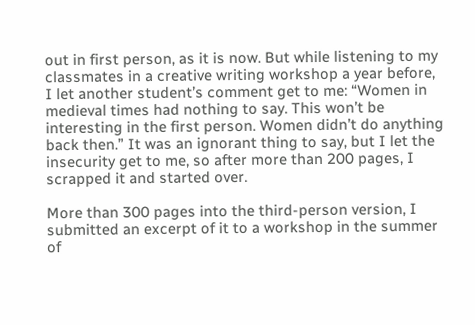out in first person, as it is now. But while listening to my classmates in a creative writing workshop a year before, I let another student’s comment get to me: “Women in medieval times had nothing to say. This won’t be interesting in the first person. Women didn’t do anything back then.” It was an ignorant thing to say, but I let the insecurity get to me, so after more than 200 pages, I scrapped it and started over.

More than 300 pages into the third-person version, I submitted an excerpt of it to a workshop in the summer of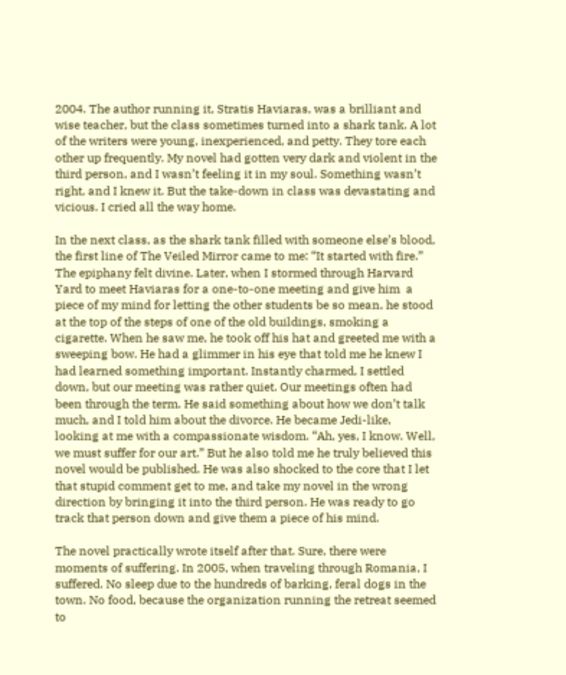2004. The author running it, Stratis Haviaras, was a brilliant and wise teacher, but the class sometimes turned into a shark tank. A lot of the writers were young, inexperienced, and petty. They tore each other up frequently. My novel had gotten very dark and violent in the third person, and I wasn’t feeling it in my soul. Something wasn’t right, and I knew it. But the take-down in class was devastating and vicious. I cried all the way home.

In the next class, as the shark tank filled with someone else’s blood, the first line of The Veiled Mirror came to me: “It started with fire.” The epiphany felt divine. Later, when I stormed through Harvard Yard to meet Haviaras for a one-to-one meeting and give him  a piece of my mind for letting the other students be so mean, he stood at the top of the steps of one of the old buildings, smoking a cigarette. When he saw me, he took off his hat and greeted me with a sweeping bow. He had a glimmer in his eye that told me he knew I had learned something important. Instantly charmed, I settled down, but our meeting was rather quiet. Our meetings often had been through the term. He said something about how we don’t talk much, and I told him about the divorce. He became Jedi-like, looking at me with a compassionate wisdom. “Ah, yes, I know. Well, we must suffer for our art.” But he also told me he truly believed this novel would be published. He was also shocked to the core that I let that stupid comment get to me, and take my novel in the wrong direction by bringing it into the third person. He was ready to go track that person down and give them a piece of his mind.

The novel practically wrote itself after that. Sure, there were moments of suffering. In 2005, when traveling through Romania, I suffered. No sleep due to the hundreds of barking, feral dogs in the town. No food, because the organization running the retreat seemed to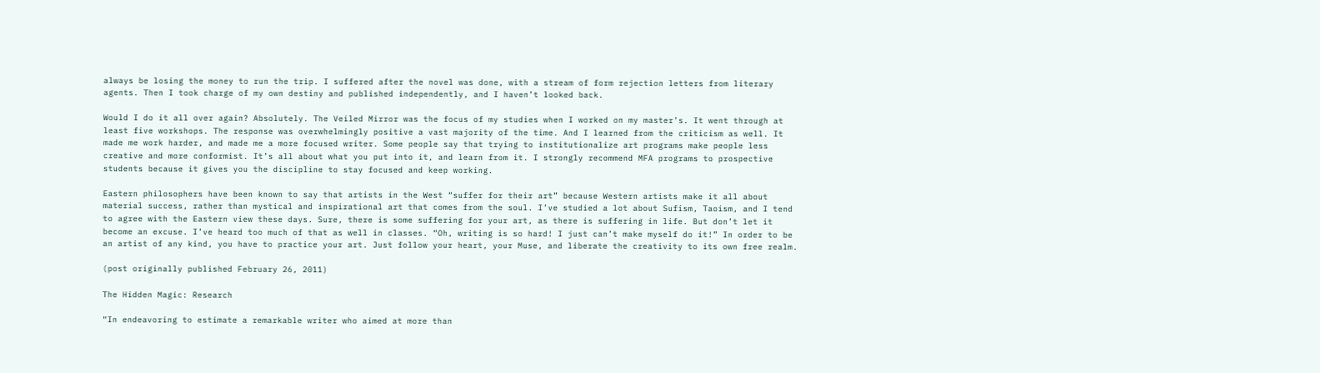always be losing the money to run the trip. I suffered after the novel was done, with a stream of form rejection letters from literary agents. Then I took charge of my own destiny and published independently, and I haven’t looked back.

Would I do it all over again? Absolutely. The Veiled Mirror was the focus of my studies when I worked on my master’s. It went through at least five workshops. The response was overwhelmingly positive a vast majority of the time. And I learned from the criticism as well. It made me work harder, and made me a more focused writer. Some people say that trying to institutionalize art programs make people less creative and more conformist. It’s all about what you put into it, and learn from it. I strongly recommend MFA programs to prospective students because it gives you the discipline to stay focused and keep working.

Eastern philosophers have been known to say that artists in the West “suffer for their art” because Western artists make it all about material success, rather than mystical and inspirational art that comes from the soul. I’ve studied a lot about Sufism, Taoism, and I tend to agree with the Eastern view these days. Sure, there is some suffering for your art, as there is suffering in life. But don’t let it become an excuse. I’ve heard too much of that as well in classes. “Oh, writing is so hard! I just can’t make myself do it!” In order to be an artist of any kind, you have to practice your art. Just follow your heart, your Muse, and liberate the creativity to its own free realm.

(post originally published February 26, 2011)

The Hidden Magic: Research

“In endeavoring to estimate a remarkable writer who aimed at more than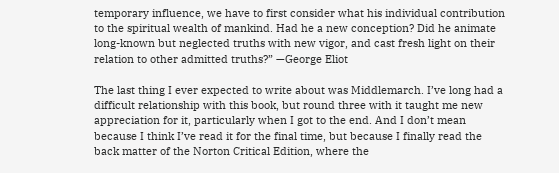temporary influence, we have to first consider what his individual contribution to the spiritual wealth of mankind. Had he a new conception? Did he animate long-known but neglected truths with new vigor, and cast fresh light on their relation to other admitted truths?” —George Eliot

The last thing I ever expected to write about was Middlemarch. I’ve long had a difficult relationship with this book, but round three with it taught me new appreciation for it, particularly when I got to the end. And I don’t mean because I think I’ve read it for the final time, but because I finally read the back matter of the Norton Critical Edition, where the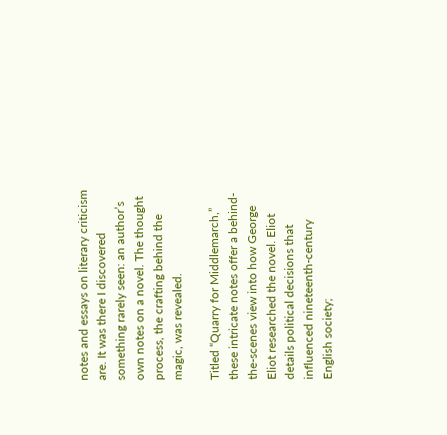notes and essays on literary criticism are. It was there I discovered something rarely seen: an author’s own notes on a novel. The thought process, the crafting behind the magic, was revealed.

Titled “Quarry for Middlemarch,” these intricate notes offer a behind-the-scenes view into how George Eliot researched the novel. Eliot details political decisions that influenced nineteenth-century English society;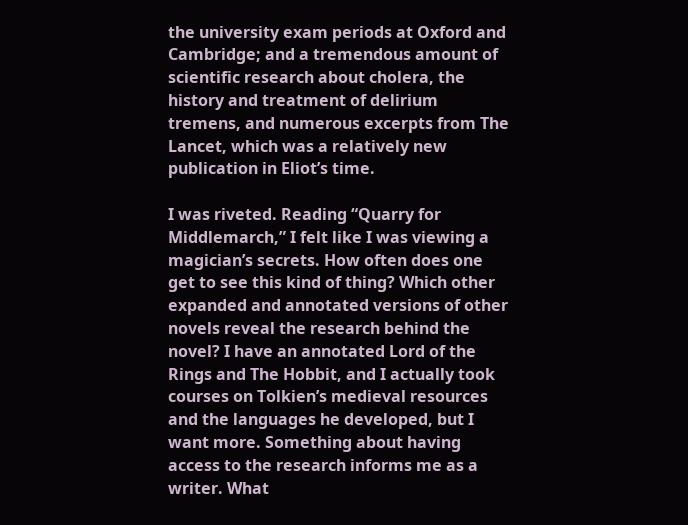the university exam periods at Oxford and Cambridge; and a tremendous amount of scientific research about cholera, the history and treatment of delirium tremens, and numerous excerpts from The Lancet, which was a relatively new publication in Eliot’s time.

I was riveted. Reading “Quarry for Middlemarch,” I felt like I was viewing a magician’s secrets. How often does one get to see this kind of thing? Which other expanded and annotated versions of other novels reveal the research behind the novel? I have an annotated Lord of the Rings and The Hobbit, and I actually took courses on Tolkien’s medieval resources and the languages he developed, but I want more. Something about having access to the research informs me as a writer. What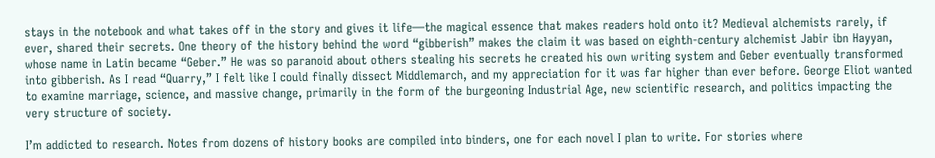stays in the notebook and what takes off in the story and gives it life—the magical essence that makes readers hold onto it? Medieval alchemists rarely, if ever, shared their secrets. One theory of the history behind the word “gibberish” makes the claim it was based on eighth-century alchemist Jabir ibn Hayyan, whose name in Latin became “Geber.” He was so paranoid about others stealing his secrets he created his own writing system and Geber eventually transformed into gibberish. As I read “Quarry,” I felt like I could finally dissect Middlemarch, and my appreciation for it was far higher than ever before. George Eliot wanted to examine marriage, science, and massive change, primarily in the form of the burgeoning Industrial Age, new scientific research, and politics impacting the very structure of society.

I’m addicted to research. Notes from dozens of history books are compiled into binders, one for each novel I plan to write. For stories where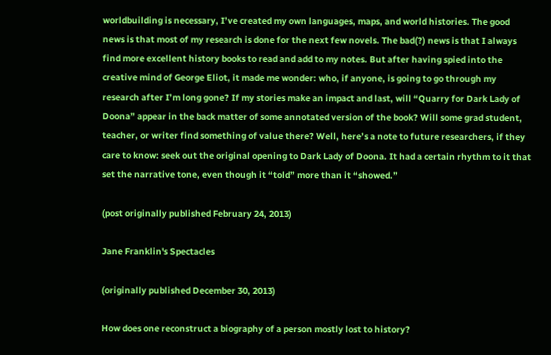worldbuilding is necessary, I’ve created my own languages, maps, and world histories. The good news is that most of my research is done for the next few novels. The bad(?) news is that I always find more excellent history books to read and add to my notes. But after having spied into the creative mind of George Eliot, it made me wonder: who, if anyone, is going to go through my research after I’m long gone? If my stories make an impact and last, will “Quarry for Dark Lady of Doona” appear in the back matter of some annotated version of the book? Will some grad student, teacher, or writer find something of value there? Well, here’s a note to future researchers, if they care to know: seek out the original opening to Dark Lady of Doona. It had a certain rhythm to it that set the narrative tone, even though it “told” more than it “showed.”

(post originally published February 24, 2013)

Jane Franklin's Spectacles

(originally published December 30, 2013)

How does one reconstruct a biography of a person mostly lost to history?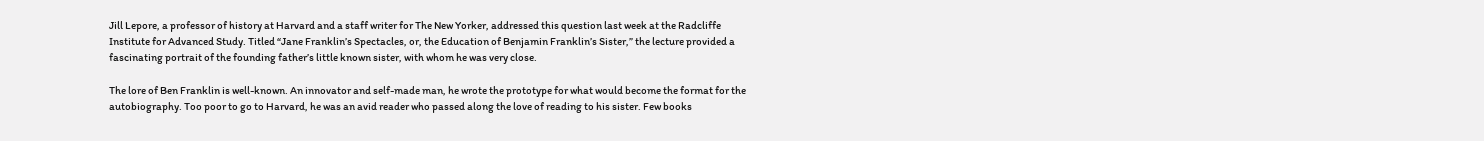Jill Lepore, a professor of history at Harvard and a staff writer for The New Yorker, addressed this question last week at the Radcliffe Institute for Advanced Study. Titled “Jane Franklin’s Spectacles, or, the Education of Benjamin Franklin’s Sister,” the lecture provided a fascinating portrait of the founding father’s little known sister, with whom he was very close.

The lore of Ben Franklin is well-known. An innovator and self-made man, he wrote the prototype for what would become the format for the autobiography. Too poor to go to Harvard, he was an avid reader who passed along the love of reading to his sister. Few books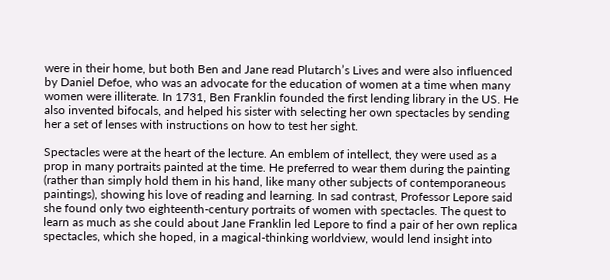were in their home, but both Ben and Jane read Plutarch’s Lives and were also influenced by Daniel Defoe, who was an advocate for the education of women at a time when many women were illiterate. In 1731, Ben Franklin founded the first lending library in the US. He also invented bifocals, and helped his sister with selecting her own spectacles by sending her a set of lenses with instructions on how to test her sight.

Spectacles were at the heart of the lecture. An emblem of intellect, they were used as a prop in many portraits painted at the time. He preferred to wear them during the painting (rather than simply hold them in his hand, like many other subjects of contemporaneous paintings), showing his love of reading and learning. In sad contrast, Professor Lepore said she found only two eighteenth-century portraits of women with spectacles. The quest to learn as much as she could about Jane Franklin led Lepore to find a pair of her own replica spectacles, which she hoped, in a magical-thinking worldview, would lend insight into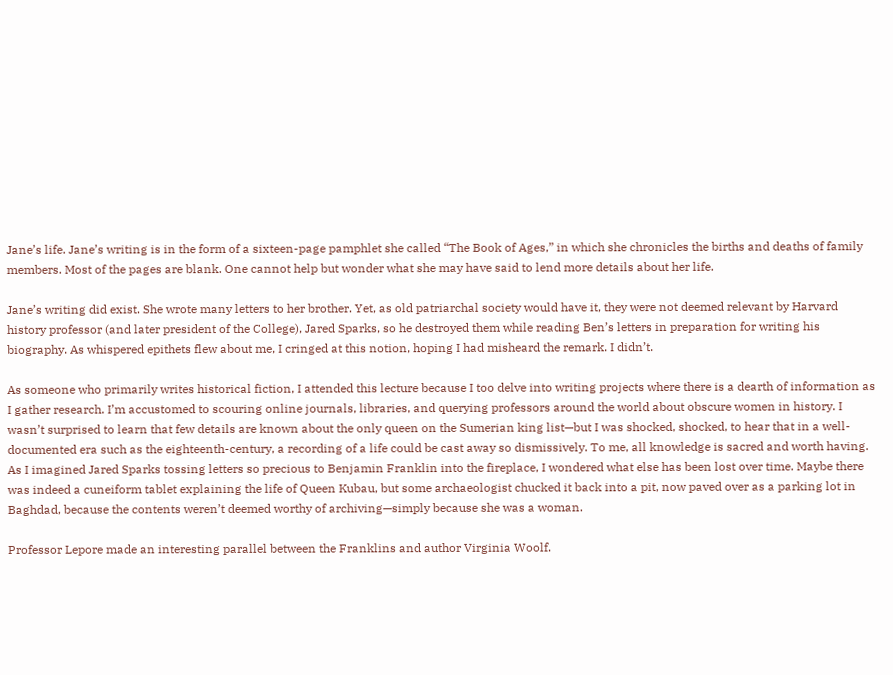Jane’s life. Jane’s writing is in the form of a sixteen-page pamphlet she called “The Book of Ages,” in which she chronicles the births and deaths of family members. Most of the pages are blank. One cannot help but wonder what she may have said to lend more details about her life.

Jane’s writing did exist. She wrote many letters to her brother. Yet, as old patriarchal society would have it, they were not deemed relevant by Harvard history professor (and later president of the College), Jared Sparks, so he destroyed them while reading Ben’s letters in preparation for writing his biography. As whispered epithets flew about me, I cringed at this notion, hoping I had misheard the remark. I didn’t.

As someone who primarily writes historical fiction, I attended this lecture because I too delve into writing projects where there is a dearth of information as I gather research. I’m accustomed to scouring online journals, libraries, and querying professors around the world about obscure women in history. I wasn’t surprised to learn that few details are known about the only queen on the Sumerian king list—but I was shocked, shocked, to hear that in a well-documented era such as the eighteenth-century, a recording of a life could be cast away so dismissively. To me, all knowledge is sacred and worth having. As I imagined Jared Sparks tossing letters so precious to Benjamin Franklin into the fireplace, I wondered what else has been lost over time. Maybe there was indeed a cuneiform tablet explaining the life of Queen Kubau, but some archaeologist chucked it back into a pit, now paved over as a parking lot in Baghdad, because the contents weren’t deemed worthy of archiving—simply because she was a woman.

Professor Lepore made an interesting parallel between the Franklins and author Virginia Woolf.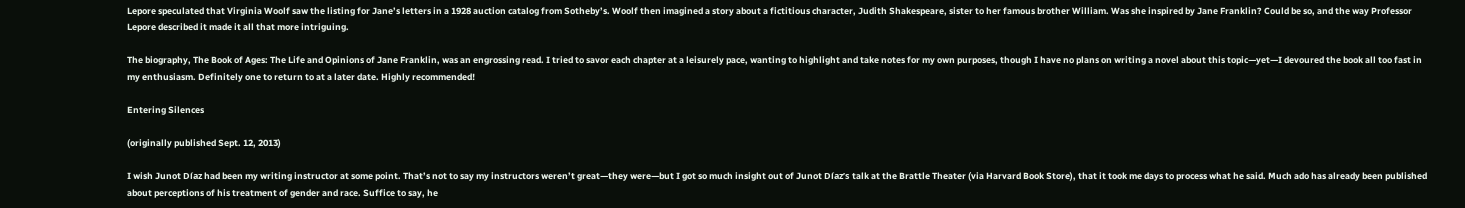Lepore speculated that Virginia Woolf saw the listing for Jane’s letters in a 1928 auction catalog from Sotheby’s. Woolf then imagined a story about a fictitious character, Judith Shakespeare, sister to her famous brother William. Was she inspired by Jane Franklin? Could be so, and the way Professor Lepore described it made it all that more intriguing.

The biography, The Book of Ages: The Life and Opinions of Jane Franklin, was an engrossing read. I tried to savor each chapter at a leisurely pace, wanting to highlight and take notes for my own purposes, though I have no plans on writing a novel about this topic—yet—I devoured the book all too fast in my enthusiasm. Definitely one to return to at a later date. Highly recommended!

Entering Silences

(originally published Sept. 12, 2013)

I wish Junot Díaz had been my writing instructor at some point. That’s not to say my instructors weren’t great—they were—but I got so much insight out of Junot Díaz’s talk at the Brattle Theater (via Harvard Book Store), that it took me days to process what he said. Much ado has already been published about perceptions of his treatment of gender and race. Suffice to say, he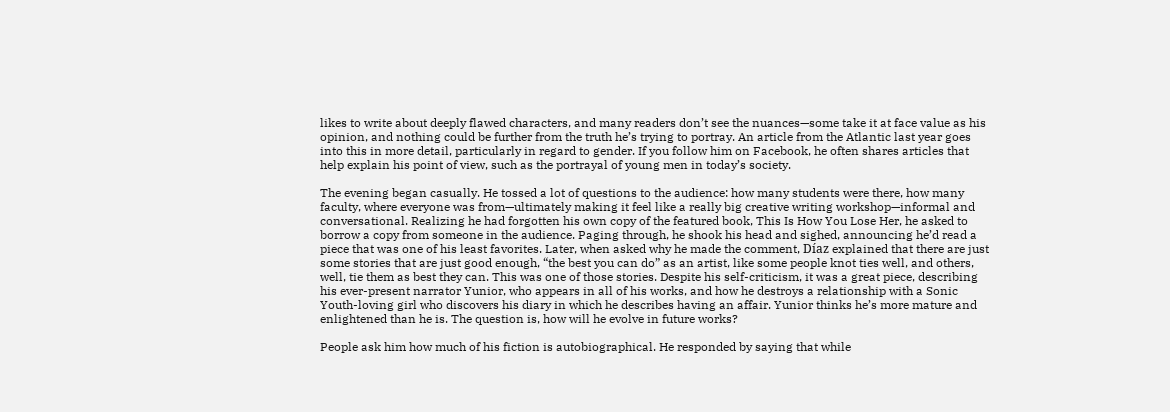likes to write about deeply flawed characters, and many readers don’t see the nuances—some take it at face value as his opinion, and nothing could be further from the truth he’s trying to portray. An article from the Atlantic last year goes into this in more detail, particularly in regard to gender. If you follow him on Facebook, he often shares articles that help explain his point of view, such as the portrayal of young men in today’s society.

The evening began casually. He tossed a lot of questions to the audience: how many students were there, how many faculty, where everyone was from—ultimately making it feel like a really big creative writing workshop—informal and conversational. Realizing he had forgotten his own copy of the featured book, This Is How You Lose Her, he asked to borrow a copy from someone in the audience. Paging through, he shook his head and sighed, announcing he’d read a piece that was one of his least favorites. Later, when asked why he made the comment, Díaz explained that there are just some stories that are just good enough, “the best you can do” as an artist, like some people knot ties well, and others, well, tie them as best they can. This was one of those stories. Despite his self-criticism, it was a great piece, describing his ever-present narrator Yunior, who appears in all of his works, and how he destroys a relationship with a Sonic Youth-loving girl who discovers his diary in which he describes having an affair. Yunior thinks he’s more mature and enlightened than he is. The question is, how will he evolve in future works?

People ask him how much of his fiction is autobiographical. He responded by saying that while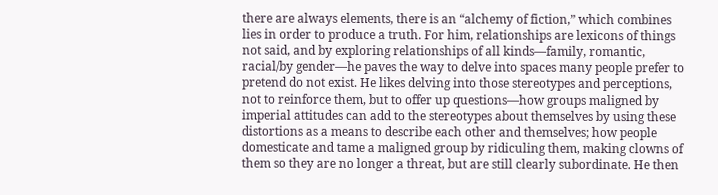there are always elements, there is an “alchemy of fiction,” which combines lies in order to produce a truth. For him, relationships are lexicons of things not said, and by exploring relationships of all kinds—family, romantic, racial/by gender—he paves the way to delve into spaces many people prefer to pretend do not exist. He likes delving into those stereotypes and perceptions, not to reinforce them, but to offer up questions—how groups maligned by imperial attitudes can add to the stereotypes about themselves by using these distortions as a means to describe each other and themselves; how people domesticate and tame a maligned group by ridiculing them, making clowns of them so they are no longer a threat, but are still clearly subordinate. He then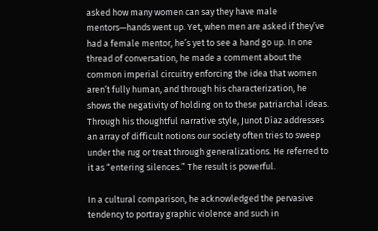asked how many women can say they have male mentors—hands went up. Yet, when men are asked if they’ve had a female mentor, he’s yet to see a hand go up. In one thread of conversation, he made a comment about the common imperial circuitry enforcing the idea that women aren’t fully human, and through his characterization, he shows the negativity of holding on to these patriarchal ideas. Through his thoughtful narrative style, Junot Díaz addresses an array of difficult notions our society often tries to sweep under the rug or treat through generalizations. He referred to it as “entering silences.” The result is powerful.

In a cultural comparison, he acknowledged the pervasive tendency to portray graphic violence and such in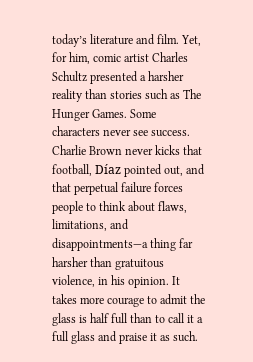today’s literature and film. Yet, for him, comic artist Charles Schultz presented a harsher reality than stories such as The Hunger Games. Some characters never see success. Charlie Brown never kicks that football, Díaz pointed out, and that perpetual failure forces people to think about flaws, limitations, and disappointments—a thing far harsher than gratuitous violence, in his opinion. It takes more courage to admit the glass is half full than to call it a full glass and praise it as such.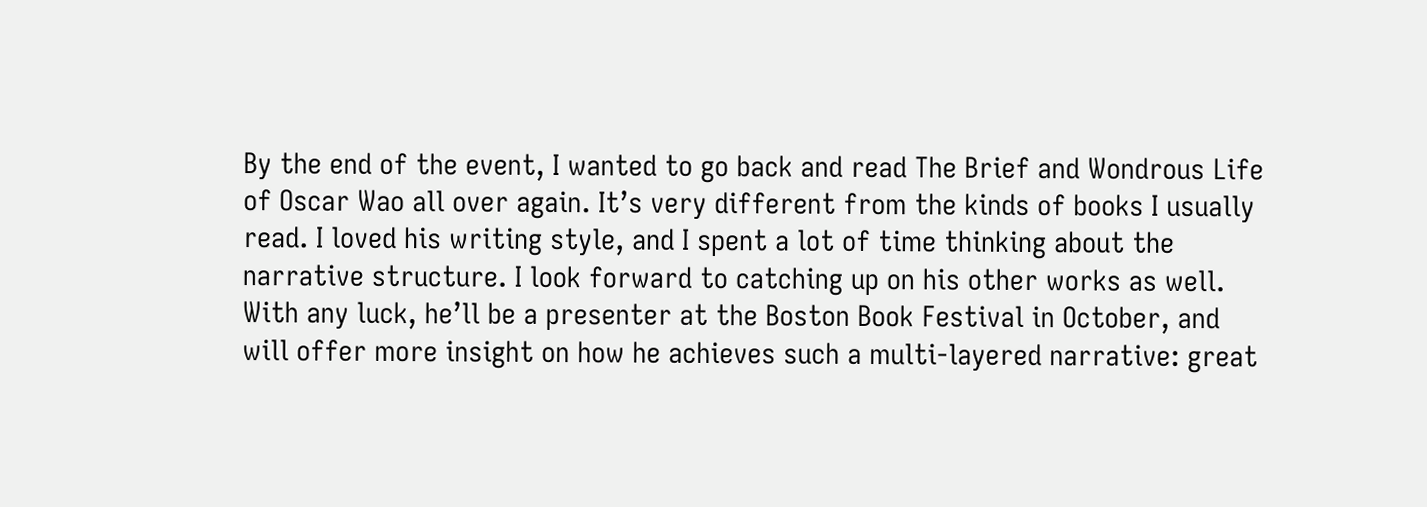By the end of the event, I wanted to go back and read The Brief and Wondrous Life of Oscar Wao all over again. It’s very different from the kinds of books I usually read. I loved his writing style, and I spent a lot of time thinking about the narrative structure. I look forward to catching up on his other works as well. With any luck, he’ll be a presenter at the Boston Book Festival in October, and will offer more insight on how he achieves such a multi-layered narrative: great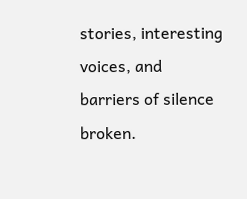stories, interesting voices, and barriers of silence broken.